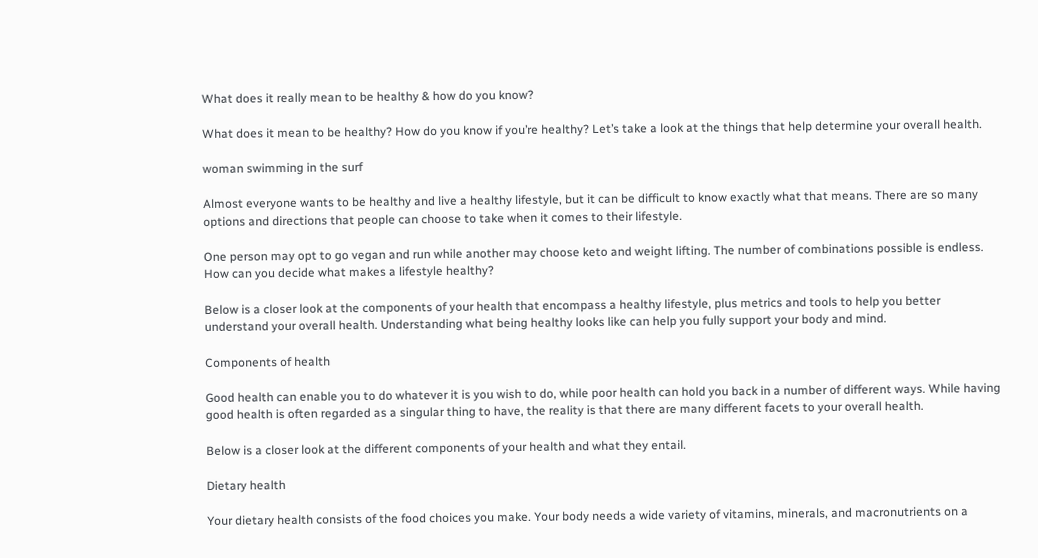What does it really mean to be healthy & how do you know?

What does it mean to be healthy? How do you know if you’re healthy? Let’s take a look at the things that help determine your overall health.

woman swimming in the surf

Almost everyone wants to be healthy and live a healthy lifestyle, but it can be difficult to know exactly what that means. There are so many options and directions that people can choose to take when it comes to their lifestyle.

One person may opt to go vegan and run while another may choose keto and weight lifting. The number of combinations possible is endless. How can you decide what makes a lifestyle healthy?

Below is a closer look at the components of your health that encompass a healthy lifestyle, plus metrics and tools to help you better understand your overall health. Understanding what being healthy looks like can help you fully support your body and mind.

Components of health

Good health can enable you to do whatever it is you wish to do, while poor health can hold you back in a number of different ways. While having good health is often regarded as a singular thing to have, the reality is that there are many different facets to your overall health.

Below is a closer look at the different components of your health and what they entail.

Dietary health

Your dietary health consists of the food choices you make. Your body needs a wide variety of vitamins, minerals, and macronutrients on a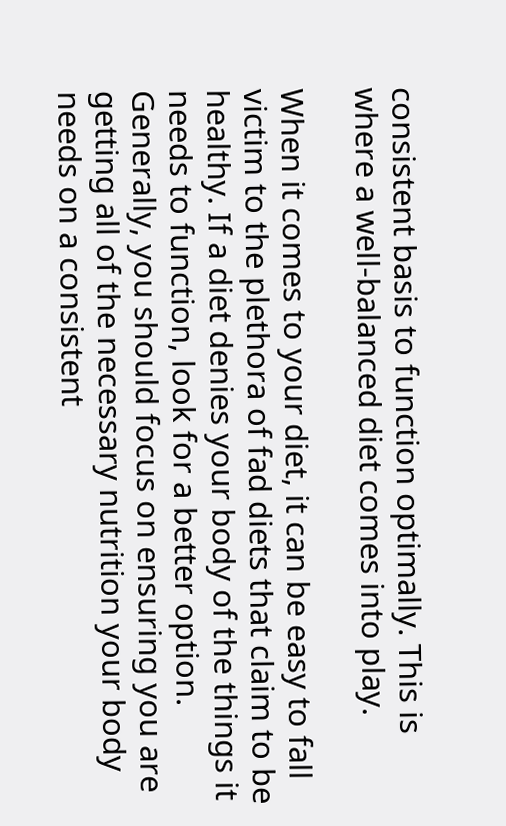consistent basis to function optimally. This is where a well-balanced diet comes into play.

When it comes to your diet, it can be easy to fall victim to the plethora of fad diets that claim to be healthy. If a diet denies your body of the things it needs to function, look for a better option. Generally, you should focus on ensuring you are getting all of the necessary nutrition your body needs on a consistent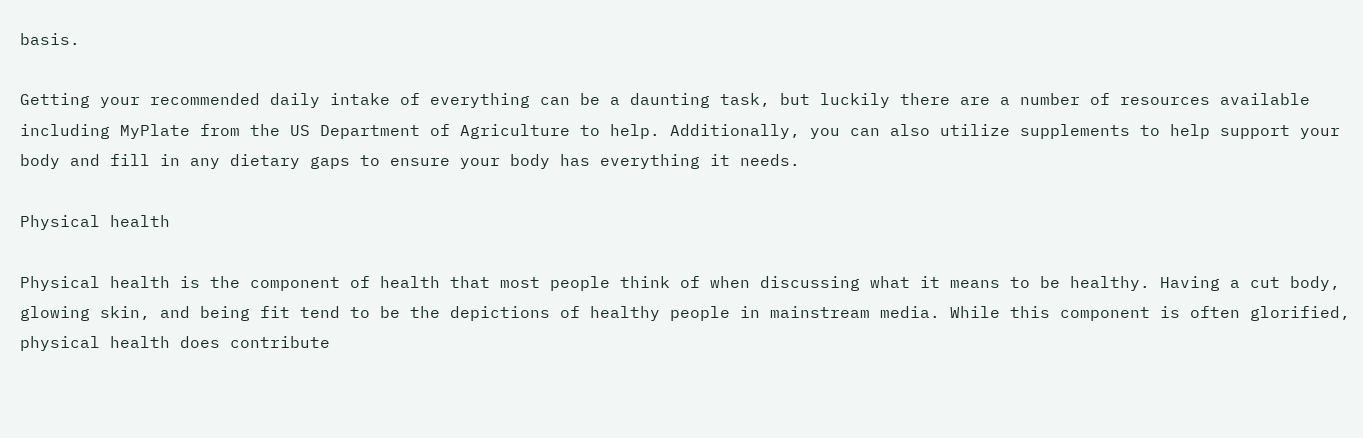basis.

Getting your recommended daily intake of everything can be a daunting task, but luckily there are a number of resources available including MyPlate from the US Department of Agriculture to help. Additionally, you can also utilize supplements to help support your body and fill in any dietary gaps to ensure your body has everything it needs.

Physical health

Physical health is the component of health that most people think of when discussing what it means to be healthy. Having a cut body, glowing skin, and being fit tend to be the depictions of healthy people in mainstream media. While this component is often glorified, physical health does contribute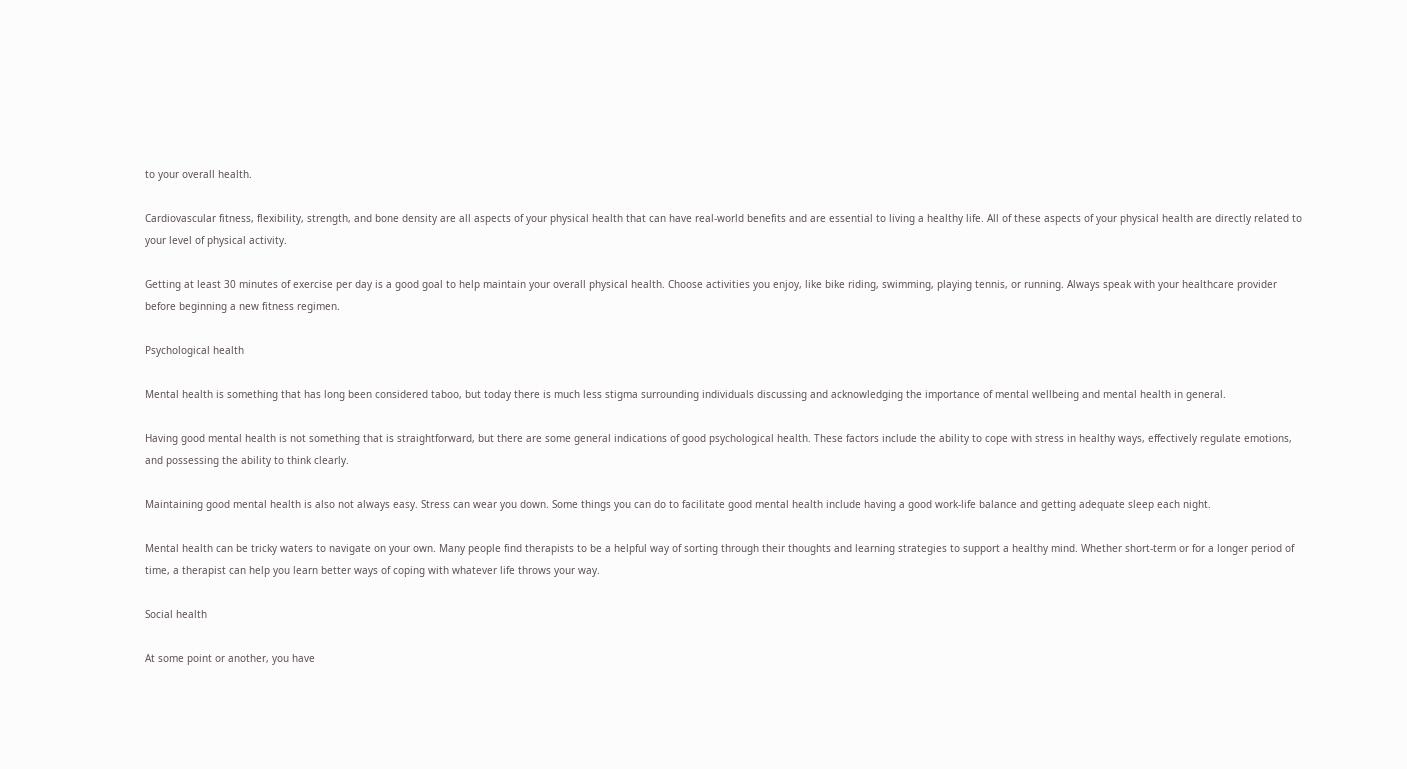to your overall health.

Cardiovascular fitness, flexibility, strength, and bone density are all aspects of your physical health that can have real-world benefits and are essential to living a healthy life. All of these aspects of your physical health are directly related to your level of physical activity.

Getting at least 30 minutes of exercise per day is a good goal to help maintain your overall physical health. Choose activities you enjoy, like bike riding, swimming, playing tennis, or running. Always speak with your healthcare provider before beginning a new fitness regimen.

Psychological health

Mental health is something that has long been considered taboo, but today there is much less stigma surrounding individuals discussing and acknowledging the importance of mental wellbeing and mental health in general.

Having good mental health is not something that is straightforward, but there are some general indications of good psychological health. These factors include the ability to cope with stress in healthy ways, effectively regulate emotions, and possessing the ability to think clearly.

Maintaining good mental health is also not always easy. Stress can wear you down. Some things you can do to facilitate good mental health include having a good work-life balance and getting adequate sleep each night.

Mental health can be tricky waters to navigate on your own. Many people find therapists to be a helpful way of sorting through their thoughts and learning strategies to support a healthy mind. Whether short-term or for a longer period of time, a therapist can help you learn better ways of coping with whatever life throws your way.

Social health

At some point or another, you have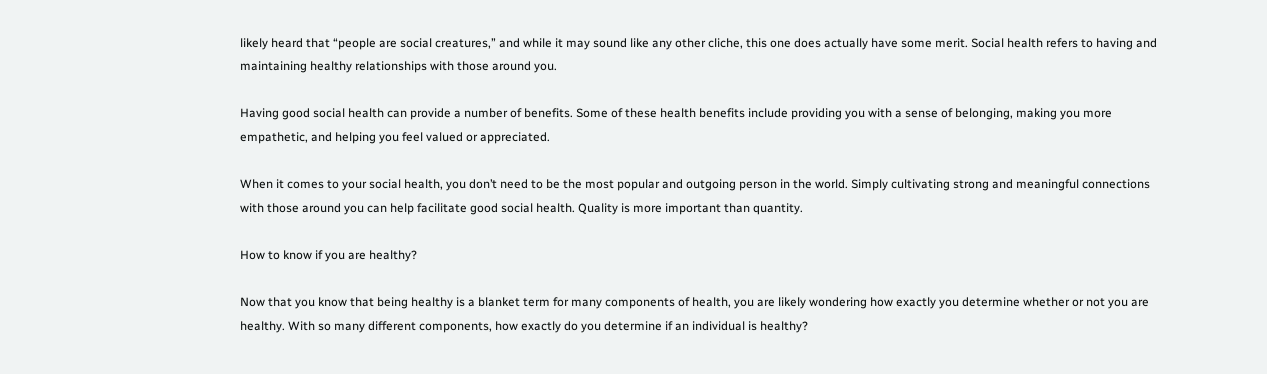likely heard that “people are social creatures,” and while it may sound like any other cliche, this one does actually have some merit. Social health refers to having and maintaining healthy relationships with those around you.

Having good social health can provide a number of benefits. Some of these health benefits include providing you with a sense of belonging, making you more empathetic, and helping you feel valued or appreciated.

When it comes to your social health, you don’t need to be the most popular and outgoing person in the world. Simply cultivating strong and meaningful connections with those around you can help facilitate good social health. Quality is more important than quantity.

How to know if you are healthy?

Now that you know that being healthy is a blanket term for many components of health, you are likely wondering how exactly you determine whether or not you are healthy. With so many different components, how exactly do you determine if an individual is healthy?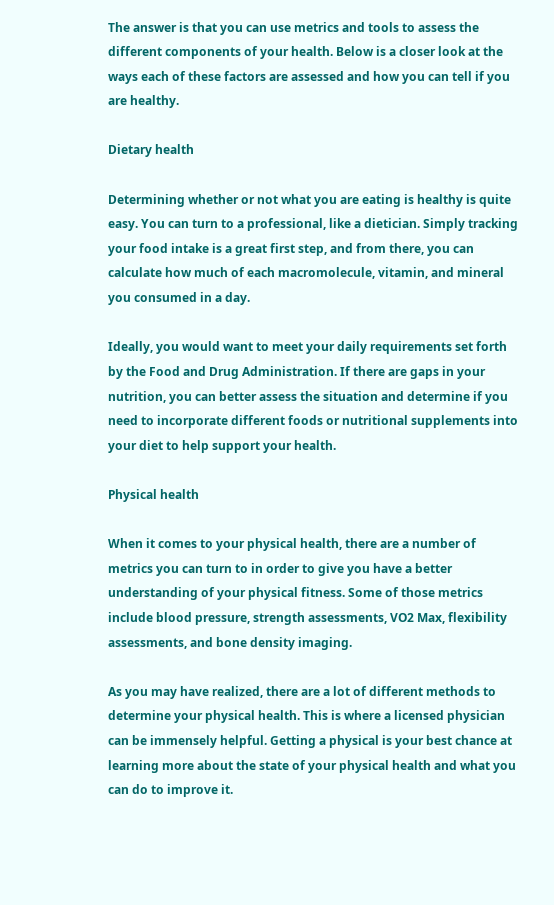The answer is that you can use metrics and tools to assess the different components of your health. Below is a closer look at the ways each of these factors are assessed and how you can tell if you are healthy.

Dietary health

Determining whether or not what you are eating is healthy is quite easy. You can turn to a professional, like a dietician. Simply tracking your food intake is a great first step, and from there, you can calculate how much of each macromolecule, vitamin, and mineral you consumed in a day.

Ideally, you would want to meet your daily requirements set forth by the Food and Drug Administration. If there are gaps in your nutrition, you can better assess the situation and determine if you need to incorporate different foods or nutritional supplements into your diet to help support your health.

Physical health

When it comes to your physical health, there are a number of metrics you can turn to in order to give you have a better understanding of your physical fitness. Some of those metrics include blood pressure, strength assessments, VO2 Max, flexibility assessments, and bone density imaging.

As you may have realized, there are a lot of different methods to determine your physical health. This is where a licensed physician can be immensely helpful. Getting a physical is your best chance at learning more about the state of your physical health and what you can do to improve it.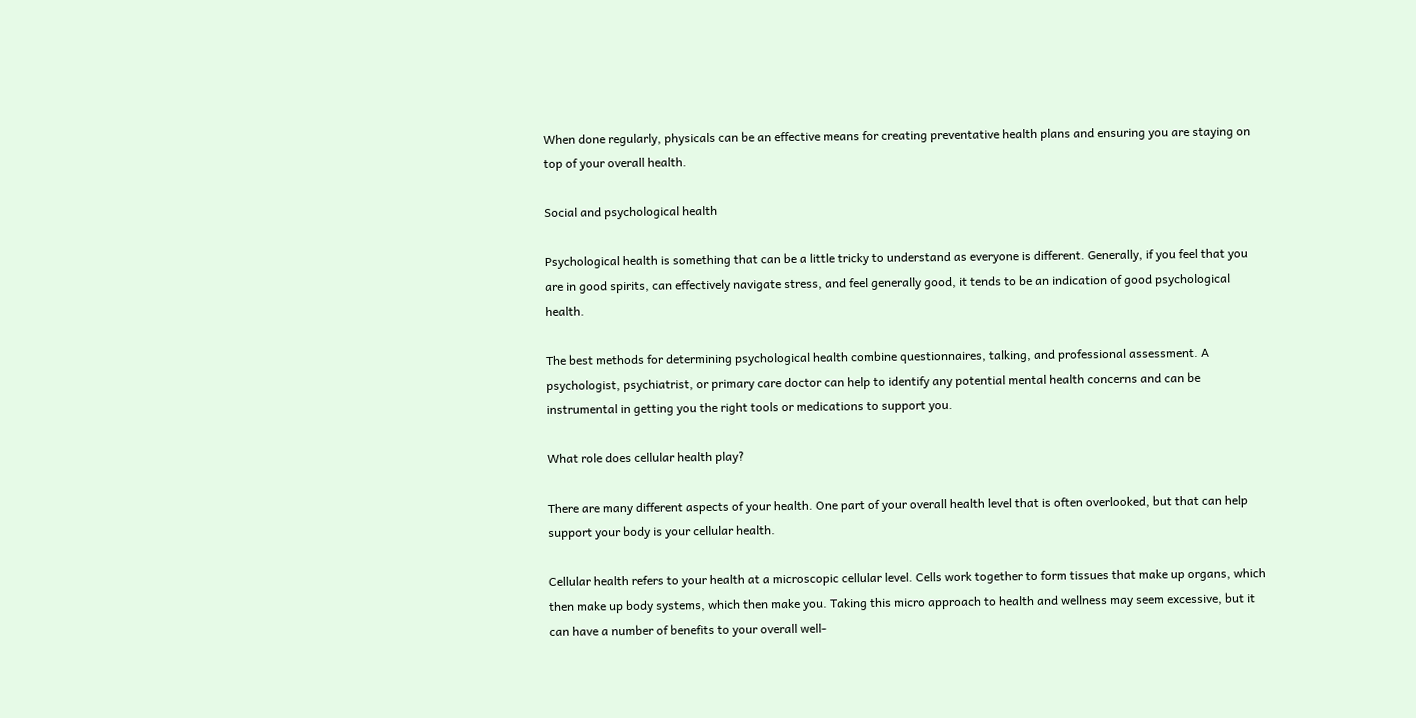When done regularly, physicals can be an effective means for creating preventative health plans and ensuring you are staying on top of your overall health.

Social and psychological health

Psychological health is something that can be a little tricky to understand as everyone is different. Generally, if you feel that you are in good spirits, can effectively navigate stress, and feel generally good, it tends to be an indication of good psychological health.

The best methods for determining psychological health combine questionnaires, talking, and professional assessment. A psychologist, psychiatrist, or primary care doctor can help to identify any potential mental health concerns and can be instrumental in getting you the right tools or medications to support you.

What role does cellular health play?

There are many different aspects of your health. One part of your overall health level that is often overlooked, but that can help support your body is your cellular health.

Cellular health refers to your health at a microscopic cellular level. Cells work together to form tissues that make up organs, which then make up body systems, which then make you. Taking this micro approach to health and wellness may seem excessive, but it can have a number of benefits to your overall well-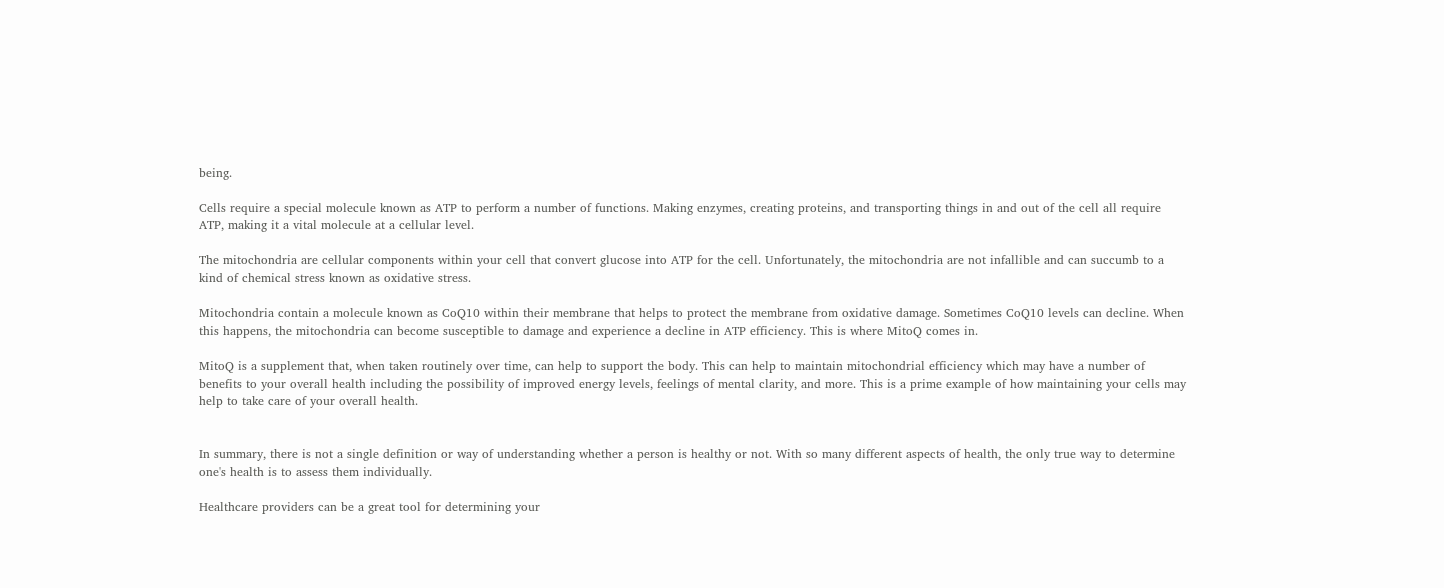being.

Cells require a special molecule known as ATP to perform a number of functions. Making enzymes, creating proteins, and transporting things in and out of the cell all require ATP, making it a vital molecule at a cellular level.

The mitochondria are cellular components within your cell that convert glucose into ATP for the cell. Unfortunately, the mitochondria are not infallible and can succumb to a kind of chemical stress known as oxidative stress.

Mitochondria contain a molecule known as CoQ10 within their membrane that helps to protect the membrane from oxidative damage. Sometimes CoQ10 levels can decline. When this happens, the mitochondria can become susceptible to damage and experience a decline in ATP efficiency. This is where MitoQ comes in.

MitoQ is a supplement that, when taken routinely over time, can help to support the body. This can help to maintain mitochondrial efficiency which may have a number of benefits to your overall health including the possibility of improved energy levels, feelings of mental clarity, and more. This is a prime example of how maintaining your cells may help to take care of your overall health.


In summary, there is not a single definition or way of understanding whether a person is healthy or not. With so many different aspects of health, the only true way to determine one's health is to assess them individually.

Healthcare providers can be a great tool for determining your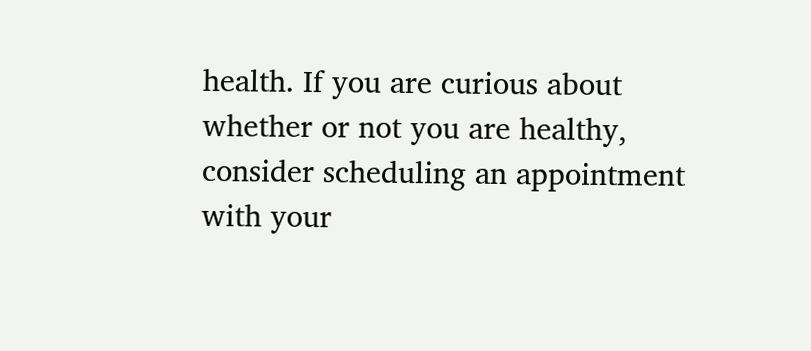health. If you are curious about whether or not you are healthy, consider scheduling an appointment with your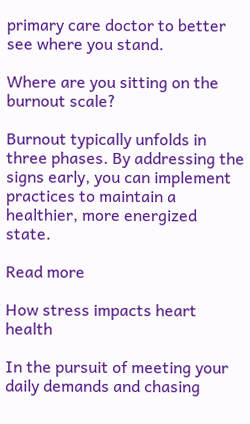primary care doctor to better see where you stand.

Where are you sitting on the burnout scale?

Burnout typically unfolds in three phases. By addressing the signs early, you can implement practices to maintain a healthier, more energized state.

Read more

How stress impacts heart health

In the pursuit of meeting your daily demands and chasing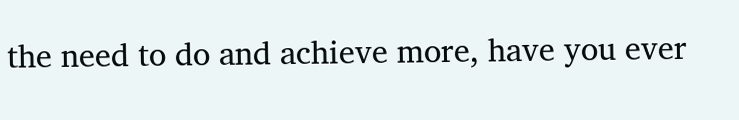the need to do and achieve more, have you ever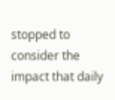stopped to consider the impact that daily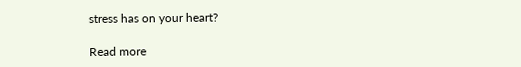stress has on your heart?

Read more